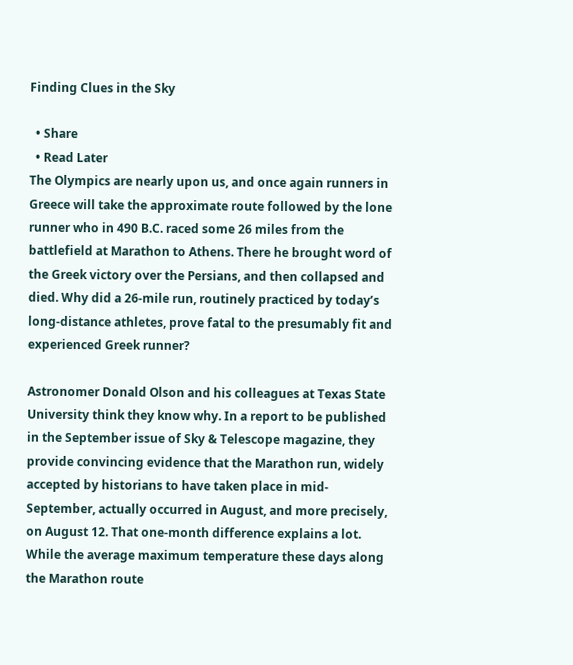Finding Clues in the Sky

  • Share
  • Read Later
The Olympics are nearly upon us, and once again runners in Greece will take the approximate route followed by the lone runner who in 490 B.C. raced some 26 miles from the battlefield at Marathon to Athens. There he brought word of the Greek victory over the Persians, and then collapsed and died. Why did a 26-mile run, routinely practiced by today’s long-distance athletes, prove fatal to the presumably fit and experienced Greek runner?

Astronomer Donald Olson and his colleagues at Texas State University think they know why. In a report to be published in the September issue of Sky & Telescope magazine, they provide convincing evidence that the Marathon run, widely accepted by historians to have taken place in mid-September, actually occurred in August, and more precisely, on August 12. That one-month difference explains a lot. While the average maximum temperature these days along the Marathon route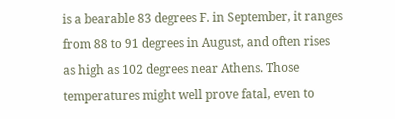is a bearable 83 degrees F. in September, it ranges from 88 to 91 degrees in August, and often rises as high as 102 degrees near Athens. Those temperatures might well prove fatal, even to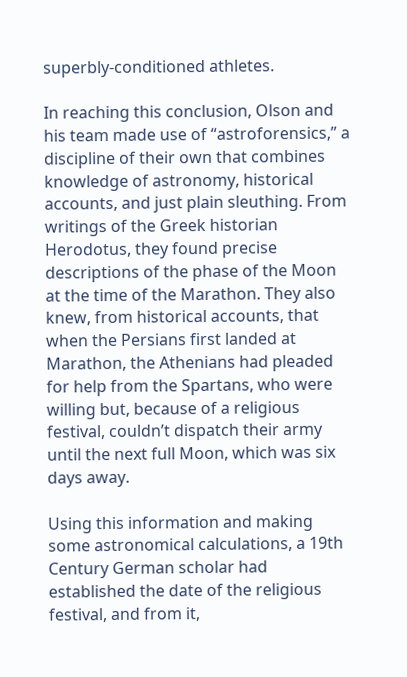superbly-conditioned athletes.

In reaching this conclusion, Olson and his team made use of “astroforensics,” a discipline of their own that combines knowledge of astronomy, historical accounts, and just plain sleuthing. From writings of the Greek historian Herodotus, they found precise descriptions of the phase of the Moon at the time of the Marathon. They also knew, from historical accounts, that when the Persians first landed at Marathon, the Athenians had pleaded for help from the Spartans, who were willing but, because of a religious festival, couldn’t dispatch their army until the next full Moon, which was six days away.

Using this information and making some astronomical calculations, a 19th Century German scholar had established the date of the religious festival, and from it,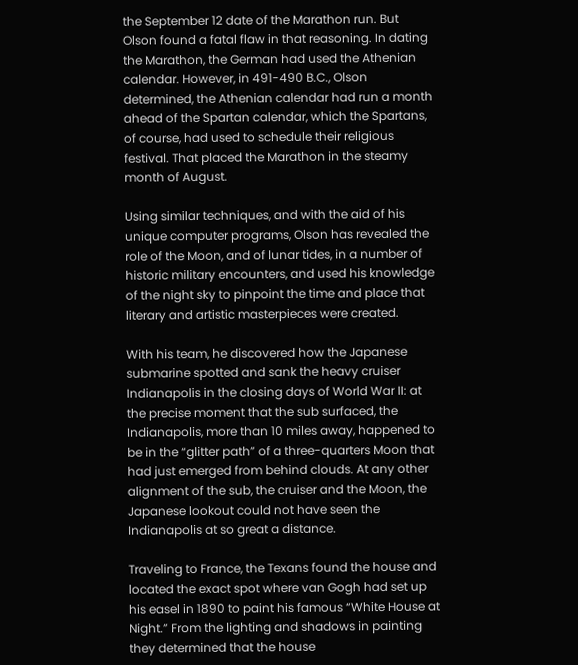the September 12 date of the Marathon run. But Olson found a fatal flaw in that reasoning. In dating the Marathon, the German had used the Athenian calendar. However, in 491-490 B.C., Olson determined, the Athenian calendar had run a month ahead of the Spartan calendar, which the Spartans, of course, had used to schedule their religious festival. That placed the Marathon in the steamy month of August.

Using similar techniques, and with the aid of his unique computer programs, Olson has revealed the role of the Moon, and of lunar tides, in a number of historic military encounters, and used his knowledge of the night sky to pinpoint the time and place that literary and artistic masterpieces were created.

With his team, he discovered how the Japanese submarine spotted and sank the heavy cruiser Indianapolis in the closing days of World War II: at the precise moment that the sub surfaced, the Indianapolis, more than 10 miles away, happened to be in the “glitter path” of a three-quarters Moon that had just emerged from behind clouds. At any other alignment of the sub, the cruiser and the Moon, the Japanese lookout could not have seen the Indianapolis at so great a distance.

Traveling to France, the Texans found the house and located the exact spot where van Gogh had set up his easel in 1890 to paint his famous “White House at Night.” From the lighting and shadows in painting they determined that the house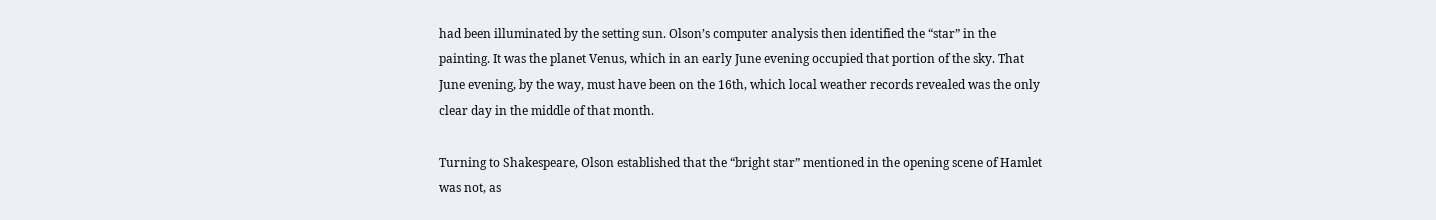had been illuminated by the setting sun. Olson’s computer analysis then identified the “star” in the painting. It was the planet Venus, which in an early June evening occupied that portion of the sky. That June evening, by the way, must have been on the 16th, which local weather records revealed was the only clear day in the middle of that month.

Turning to Shakespeare, Olson established that the “bright star” mentioned in the opening scene of Hamlet was not, as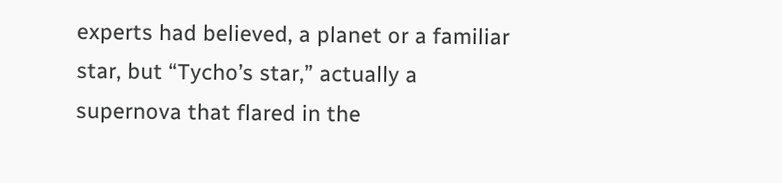experts had believed, a planet or a familiar star, but “Tycho’s star,” actually a supernova that flared in the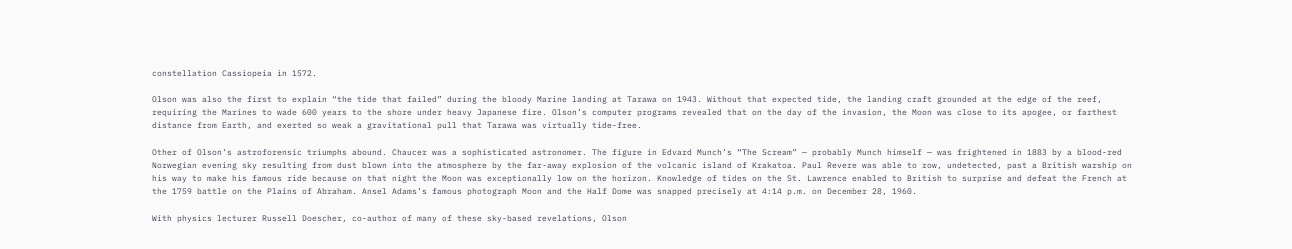constellation Cassiopeia in 1572.

Olson was also the first to explain “the tide that failed” during the bloody Marine landing at Tarawa on 1943. Without that expected tide, the landing craft grounded at the edge of the reef, requiring the Marines to wade 600 years to the shore under heavy Japanese fire. Olson’s computer programs revealed that on the day of the invasion, the Moon was close to its apogee, or farthest distance from Earth, and exerted so weak a gravitational pull that Tarawa was virtually tide-free.

Other of Olson’s astroforensic triumphs abound. Chaucer was a sophisticated astronomer. The figure in Edvard Munch’s “The Scream” — probably Munch himself — was frightened in 1883 by a blood-red Norwegian evening sky resulting from dust blown into the atmosphere by the far-away explosion of the volcanic island of Krakatoa. Paul Revere was able to row, undetected, past a British warship on his way to make his famous ride because on that night the Moon was exceptionally low on the horizon. Knowledge of tides on the St. Lawrence enabled to British to surprise and defeat the French at the 1759 battle on the Plains of Abraham. Ansel Adams’s famous photograph Moon and the Half Dome was snapped precisely at 4:14 p.m. on December 28, 1960.

With physics lecturer Russell Doescher, co-author of many of these sky-based revelations, Olson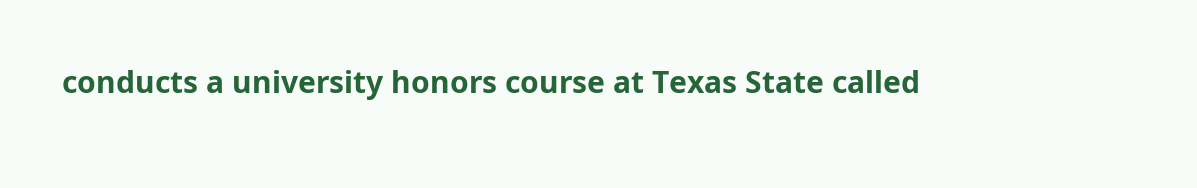conducts a university honors course at Texas State called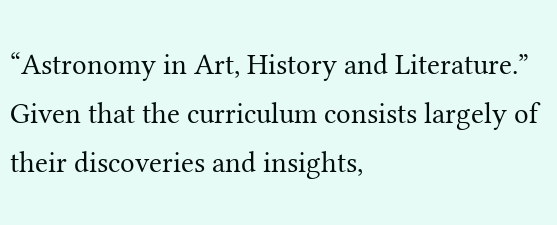“Astronomy in Art, History and Literature.” Given that the curriculum consists largely of their discoveries and insights,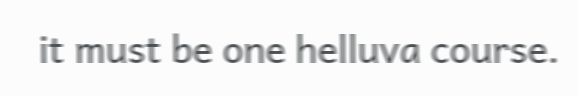it must be one helluva course.